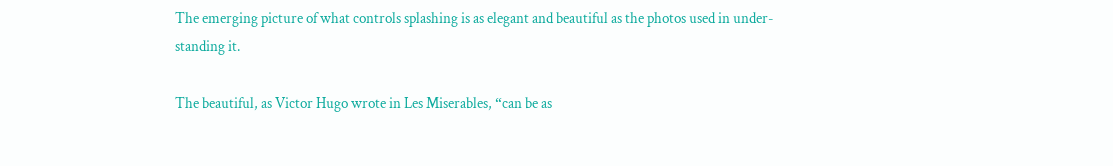The emerging picture of what controls splashing is as elegant and beautiful as the photos used in under-standing it.

The beautiful, as Victor Hugo wrote in Les Miserables, “can be as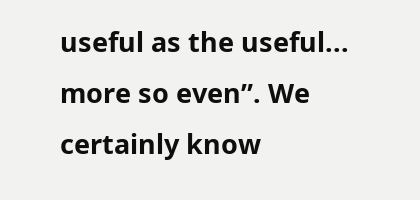useful as the useful... more so even”. We certainly know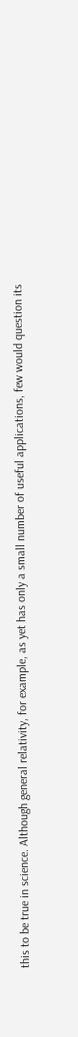this to be true in science. Although general relativity, for example, as yet has only a small number of useful applications, few would question its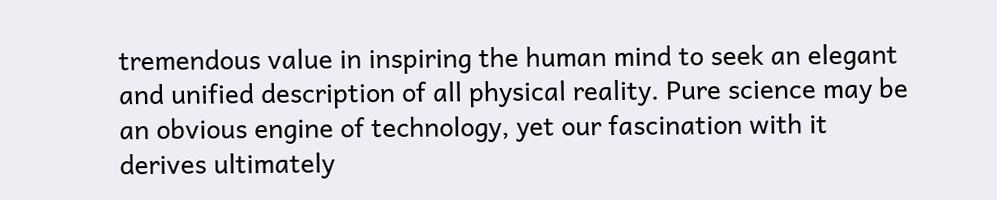tremendous value in inspiring the human mind to seek an elegant and unified description of all physical reality. Pure science may be an obvious engine of technology, yet our fascination with it derives ultimately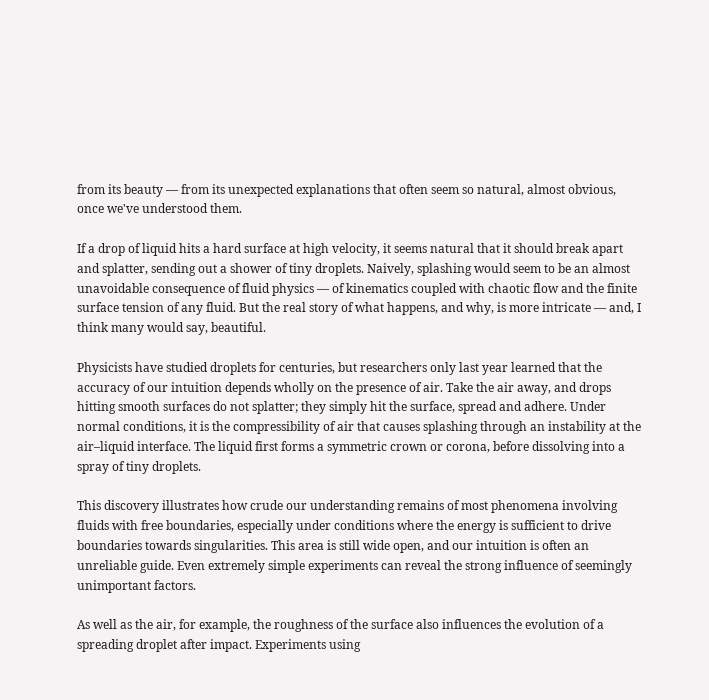from its beauty — from its unexpected explanations that often seem so natural, almost obvious, once we've understood them.

If a drop of liquid hits a hard surface at high velocity, it seems natural that it should break apart and splatter, sending out a shower of tiny droplets. Naively, splashing would seem to be an almost unavoidable consequence of fluid physics — of kinematics coupled with chaotic flow and the finite surface tension of any fluid. But the real story of what happens, and why, is more intricate — and, I think many would say, beautiful.

Physicists have studied droplets for centuries, but researchers only last year learned that the accuracy of our intuition depends wholly on the presence of air. Take the air away, and drops hitting smooth surfaces do not splatter; they simply hit the surface, spread and adhere. Under normal conditions, it is the compressibility of air that causes splashing through an instability at the air–liquid interface. The liquid first forms a symmetric crown or corona, before dissolving into a spray of tiny droplets.

This discovery illustrates how crude our understanding remains of most phenomena involving fluids with free boundaries, especially under conditions where the energy is sufficient to drive boundaries towards singularities. This area is still wide open, and our intuition is often an unreliable guide. Even extremely simple experiments can reveal the strong influence of seemingly unimportant factors.

As well as the air, for example, the roughness of the surface also influences the evolution of a spreading droplet after impact. Experiments using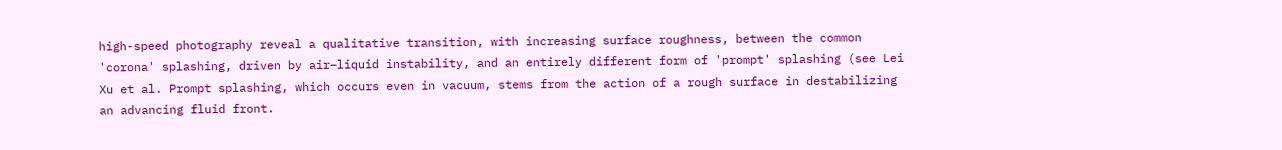high-speed photography reveal a qualitative transition, with increasing surface roughness, between the common 'corona' splashing, driven by air–liquid instability, and an entirely different form of 'prompt' splashing (see Lei Xu et al. Prompt splashing, which occurs even in vacuum, stems from the action of a rough surface in destabilizing an advancing fluid front.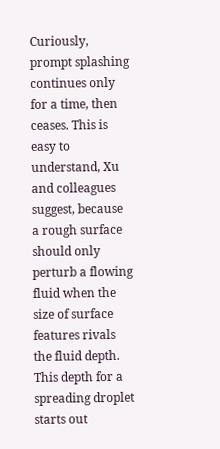Curiously, prompt splashing continues only for a time, then ceases. This is easy to understand, Xu and colleagues suggest, because a rough surface should only perturb a flowing fluid when the size of surface features rivals the fluid depth. This depth for a spreading droplet starts out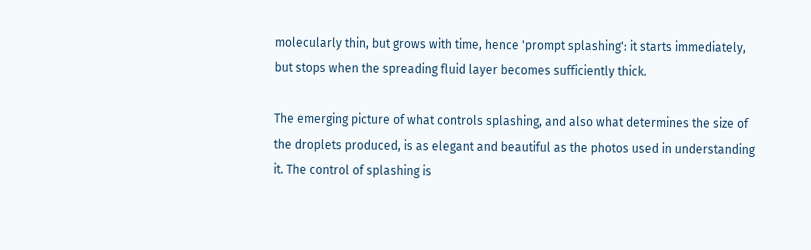molecularly thin, but grows with time, hence 'prompt splashing': it starts immediately, but stops when the spreading fluid layer becomes sufficiently thick.

The emerging picture of what controls splashing, and also what determines the size of the droplets produced, is as elegant and beautiful as the photos used in understanding it. The control of splashing is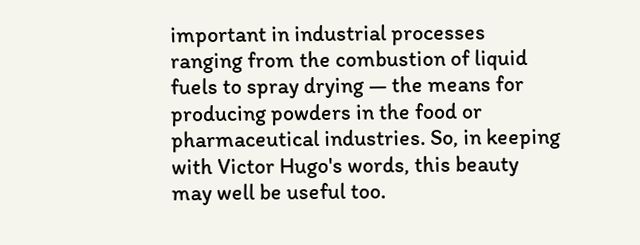important in industrial processes ranging from the combustion of liquid fuels to spray drying — the means for producing powders in the food or pharmaceutical industries. So, in keeping with Victor Hugo's words, this beauty may well be useful too.